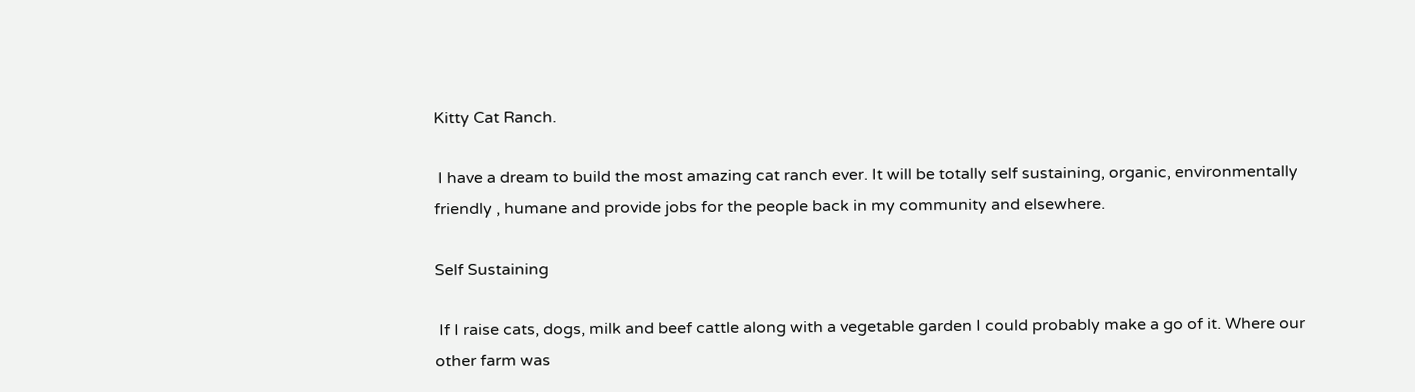Kitty Cat Ranch.

 I have a dream to build the most amazing cat ranch ever. It will be totally self sustaining, organic, environmentally friendly , humane and provide jobs for the people back in my community and elsewhere.

Self Sustaining

 If I raise cats, dogs, milk and beef cattle along with a vegetable garden I could probably make a go of it. Where our other farm was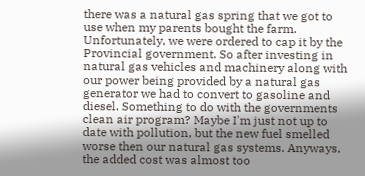there was a natural gas spring that we got to use when my parents bought the farm. Unfortunately, we were ordered to cap it by the Provincial government. So after investing in natural gas vehicles and machinery along with our power being provided by a natural gas generator we had to convert to gasoline and diesel. Something to do with the governments clean air program? Maybe I'm just not up to date with pollution, but the new fuel smelled worse then our natural gas systems. Anyways, the added cost was almost too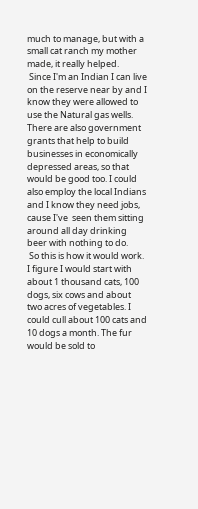much to manage, but with a small cat ranch my mother made, it really helped.
 Since I'm an Indian I can live on the reserve near by and I know they were allowed to use the Natural gas wells. There are also government grants that help to build businesses in economically depressed areas, so that would be good too. I could also employ the local Indians and I know they need jobs, cause I've  seen them sitting around all day drinking beer with nothing to do.
 So this is how it would work. I figure I would start with about 1 thousand cats, 100 dogs, six cows and about two acres of vegetables. I could cull about 100 cats and 10 dogs a month. The fur would be sold to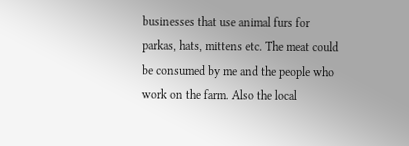businesses that use animal furs for parkas, hats, mittens etc. The meat could be consumed by me and the people who work on the farm. Also the local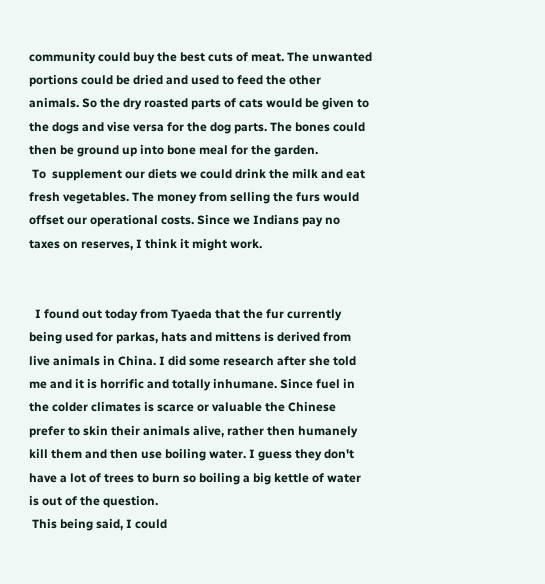community could buy the best cuts of meat. The unwanted portions could be dried and used to feed the other animals. So the dry roasted parts of cats would be given to the dogs and vise versa for the dog parts. The bones could then be ground up into bone meal for the garden.
 To  supplement our diets we could drink the milk and eat fresh vegetables. The money from selling the furs would offset our operational costs. Since we Indians pay no taxes on reserves, I think it might work.


  I found out today from Tyaeda that the fur currently being used for parkas, hats and mittens is derived from live animals in China. I did some research after she told me and it is horrific and totally inhumane. Since fuel in the colder climates is scarce or valuable the Chinese prefer to skin their animals alive, rather then humanely kill them and then use boiling water. I guess they don't have a lot of trees to burn so boiling a big kettle of water is out of the question.
 This being said, I could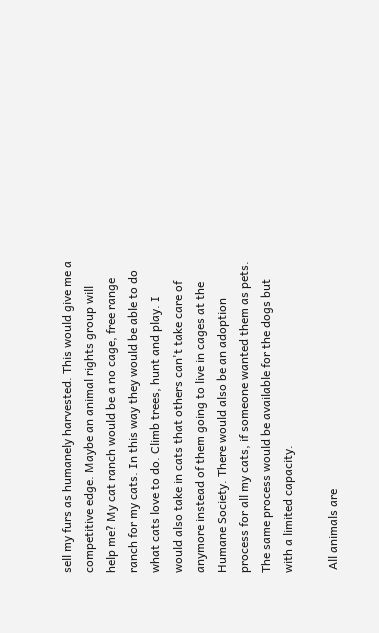sell my furs as humanely harvested. This would give me a competitive edge. Maybe an animal rights group will help me? My cat ranch would be a no cage, free range ranch for my cats. In this way they would be able to do what cats love to do. Climb trees, hunt and play. I would also take in cats that others can't take care of anymore instead of them going to live in cages at the Humane Society. There would also be an adoption process for all my cats, if someone wanted them as pets. The same process would be available for the dogs but with a limited capacity.

 All animals are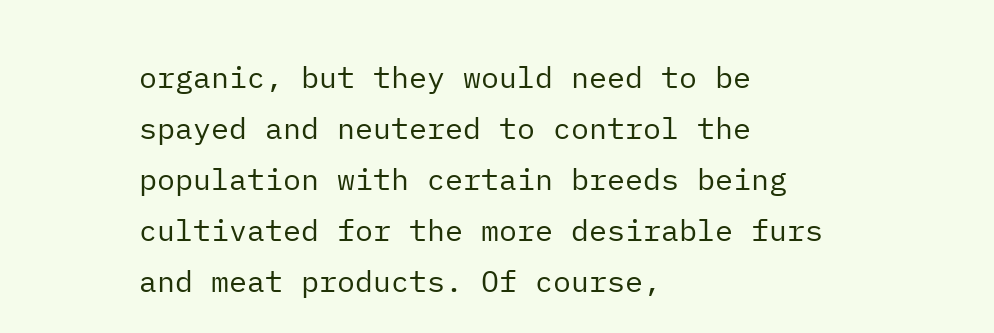organic, but they would need to be spayed and neutered to control the population with certain breeds being cultivated for the more desirable furs and meat products. Of course,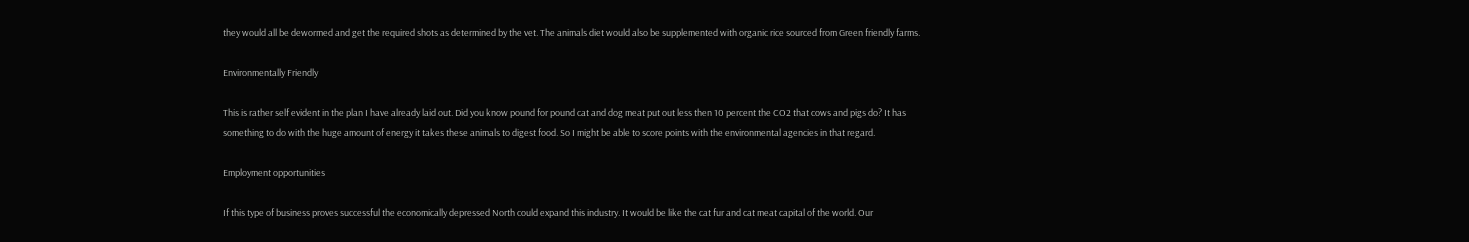they would all be dewormed and get the required shots as determined by the vet. The animals diet would also be supplemented with organic rice sourced from Green friendly farms.

Environmentally Friendly

This is rather self evident in the plan I have already laid out. Did you know pound for pound cat and dog meat put out less then 10 percent the CO2 that cows and pigs do? It has something to do with the huge amount of energy it takes these animals to digest food. So I might be able to score points with the environmental agencies in that regard.

Employment opportunities

If this type of business proves successful the economically depressed North could expand this industry. It would be like the cat fur and cat meat capital of the world. Our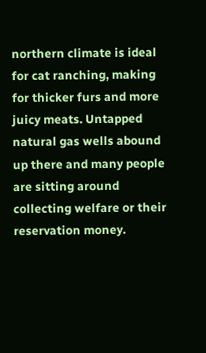northern climate is ideal for cat ranching, making for thicker furs and more juicy meats. Untapped natural gas wells abound up there and many people are sitting around collecting welfare or their reservation money.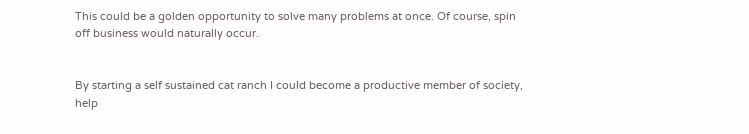This could be a golden opportunity to solve many problems at once. Of course, spin off business would naturally occur.


By starting a self sustained cat ranch I could become a productive member of society, help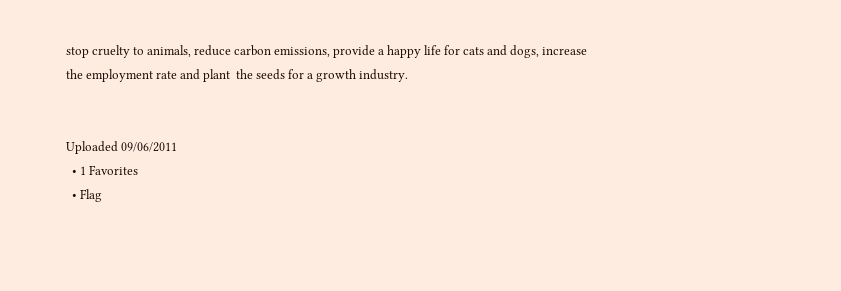stop cruelty to animals, reduce carbon emissions, provide a happy life for cats and dogs, increase the employment rate and plant  the seeds for a growth industry.


Uploaded 09/06/2011
  • 1 Favorites
  • Flag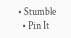• Stumble
  • Pin It